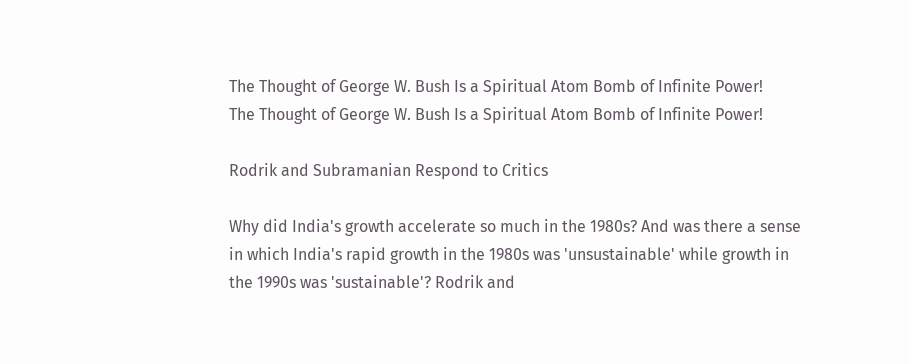The Thought of George W. Bush Is a Spiritual Atom Bomb of Infinite Power!
The Thought of George W. Bush Is a Spiritual Atom Bomb of Infinite Power!

Rodrik and Subramanian Respond to Critics

Why did India's growth accelerate so much in the 1980s? And was there a sense in which India's rapid growth in the 1980s was 'unsustainable' while growth in the 1990s was 'sustainable'? Rodrik and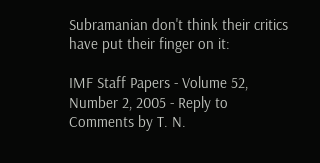Subramanian don't think their critics have put their finger on it:

IMF Staff Papers - Volume 52, Number 2, 2005 - Reply to Comments by T. N.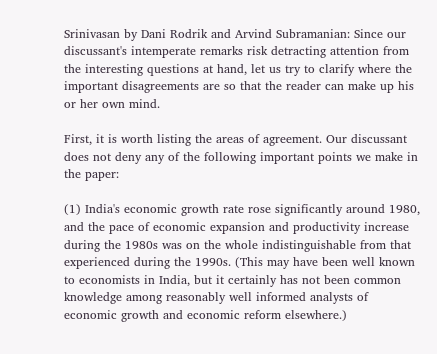Srinivasan by Dani Rodrik and Arvind Subramanian: Since our discussant's intemperate remarks risk detracting attention from the interesting questions at hand, let us try to clarify where the important disagreements are so that the reader can make up his or her own mind.

First, it is worth listing the areas of agreement. Our discussant does not deny any of the following important points we make in the paper:

(1) India's economic growth rate rose significantly around 1980, and the pace of economic expansion and productivity increase during the 1980s was on the whole indistinguishable from that experienced during the 1990s. (This may have been well known to economists in India, but it certainly has not been common knowledge among reasonably well informed analysts of economic growth and economic reform elsewhere.)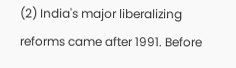(2) India's major liberalizing reforms came after 1991. Before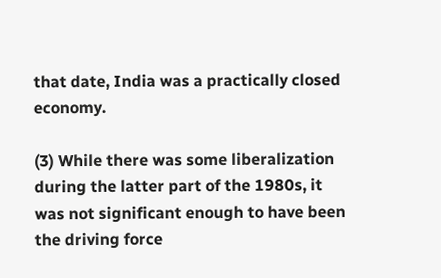that date, India was a practically closed economy.

(3) While there was some liberalization during the latter part of the 1980s, it was not significant enough to have been the driving force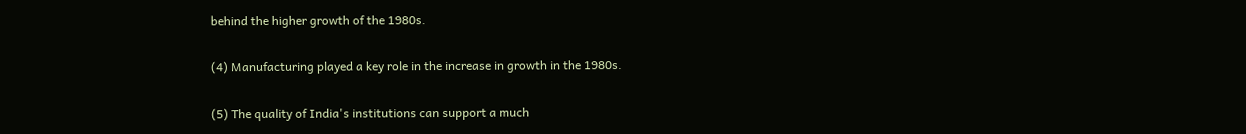behind the higher growth of the 1980s.

(4) Manufacturing played a key role in the increase in growth in the 1980s.

(5) The quality of India's institutions can support a much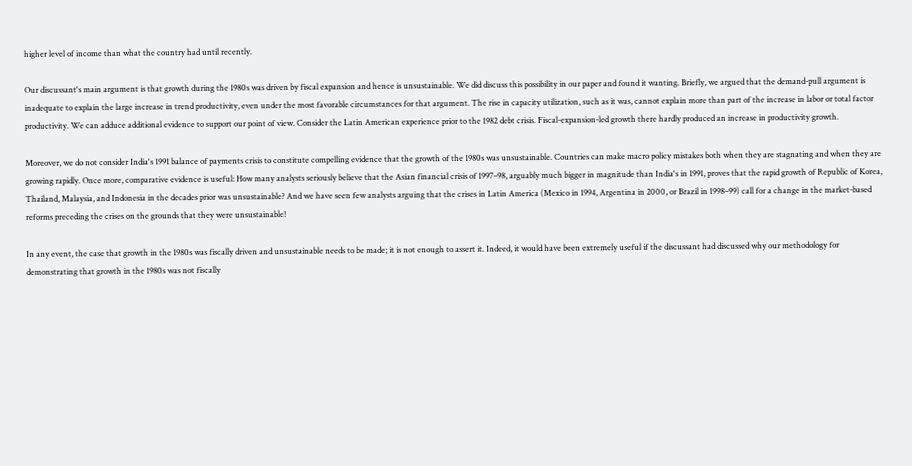higher level of income than what the country had until recently.

Our discussant's main argument is that growth during the 1980s was driven by fiscal expansion and hence is unsustainable. We did discuss this possibility in our paper and found it wanting. Briefly, we argued that the demand-pull argument is inadequate to explain the large increase in trend productivity, even under the most favorable circumstances for that argument. The rise in capacity utilization, such as it was, cannot explain more than part of the increase in labor or total factor productivity. We can adduce additional evidence to support our point of view. Consider the Latin American experience prior to the 1982 debt crisis. Fiscal-expansion-led growth there hardly produced an increase in productivity growth.

Moreover, we do not consider India's 1991 balance of payments crisis to constitute compelling evidence that the growth of the 1980s was unsustainable. Countries can make macro policy mistakes both when they are stagnating and when they are growing rapidly. Once more, comparative evidence is useful: How many analysts seriously believe that the Asian financial crisis of 1997–98, arguably much bigger in magnitude than India's in 1991, proves that the rapid growth of Republic of Korea, Thailand, Malaysia, and Indonesia in the decades prior was unsustainable? And we have seen few analysts arguing that the crises in Latin America (Mexico in 1994, Argentina in 2000, or Brazil in 1998–99) call for a change in the market-based reforms preceding the crises on the grounds that they were unsustainable!

In any event, the case that growth in the 1980s was fiscally driven and unsustainable needs to be made; it is not enough to assert it. Indeed, it would have been extremely useful if the discussant had discussed why our methodology for demonstrating that growth in the 1980s was not fiscally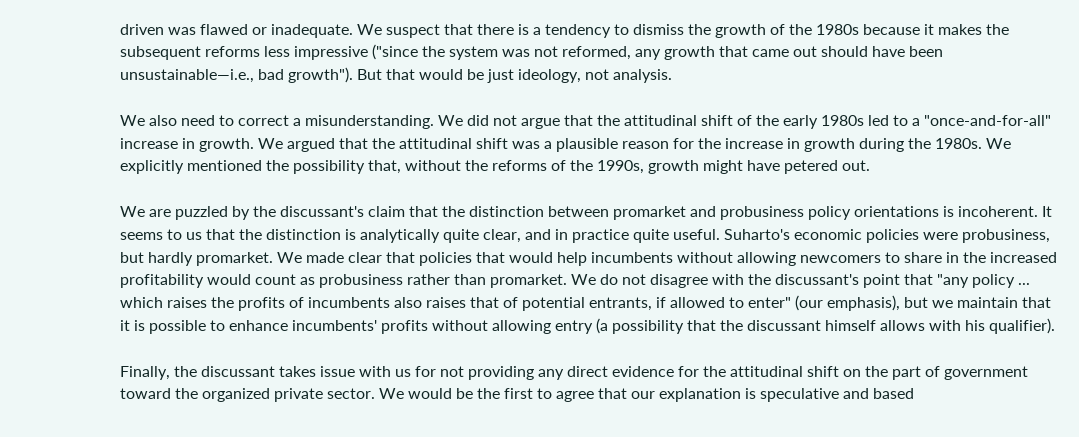driven was flawed or inadequate. We suspect that there is a tendency to dismiss the growth of the 1980s because it makes the subsequent reforms less impressive ("since the system was not reformed, any growth that came out should have been unsustainable—i.e., bad growth"). But that would be just ideology, not analysis.

We also need to correct a misunderstanding. We did not argue that the attitudinal shift of the early 1980s led to a "once-and-for-all" increase in growth. We argued that the attitudinal shift was a plausible reason for the increase in growth during the 1980s. We explicitly mentioned the possibility that, without the reforms of the 1990s, growth might have petered out.

We are puzzled by the discussant's claim that the distinction between promarket and probusiness policy orientations is incoherent. It seems to us that the distinction is analytically quite clear, and in practice quite useful. Suharto's economic policies were probusiness, but hardly promarket. We made clear that policies that would help incumbents without allowing newcomers to share in the increased profitability would count as probusiness rather than promarket. We do not disagree with the discussant's point that "any policy ... which raises the profits of incumbents also raises that of potential entrants, if allowed to enter" (our emphasis), but we maintain that it is possible to enhance incumbents' profits without allowing entry (a possibility that the discussant himself allows with his qualifier).

Finally, the discussant takes issue with us for not providing any direct evidence for the attitudinal shift on the part of government toward the organized private sector. We would be the first to agree that our explanation is speculative and based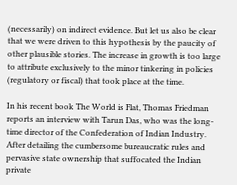(necessarily) on indirect evidence. But let us also be clear that we were driven to this hypothesis by the paucity of other plausible stories. The increase in growth is too large to attribute exclusively to the minor tinkering in policies (regulatory or fiscal) that took place at the time.

In his recent book The World is Flat, Thomas Friedman reports an interview with Tarun Das, who was the long-time director of the Confederation of Indian Industry. After detailing the cumbersome bureaucratic rules and pervasive state ownership that suffocated the Indian private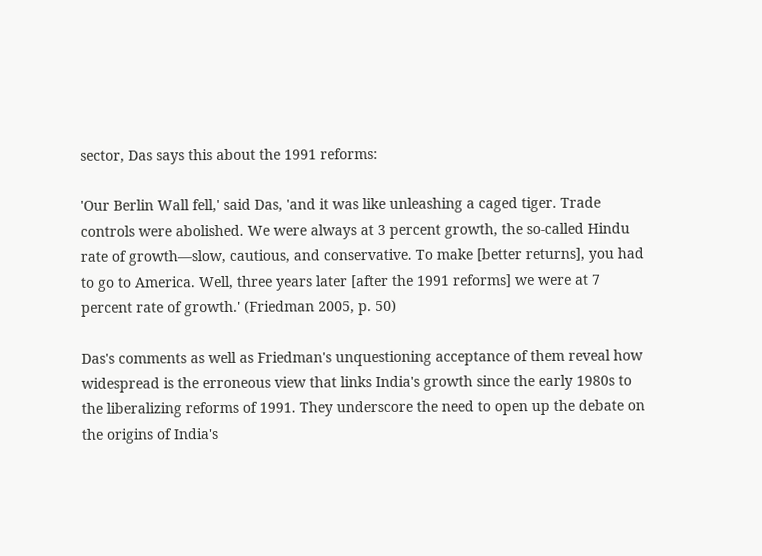sector, Das says this about the 1991 reforms:

'Our Berlin Wall fell,' said Das, 'and it was like unleashing a caged tiger. Trade controls were abolished. We were always at 3 percent growth, the so-called Hindu rate of growth—slow, cautious, and conservative. To make [better returns], you had to go to America. Well, three years later [after the 1991 reforms] we were at 7 percent rate of growth.' (Friedman 2005, p. 50)

Das's comments as well as Friedman's unquestioning acceptance of them reveal how widespread is the erroneous view that links India's growth since the early 1980s to the liberalizing reforms of 1991. They underscore the need to open up the debate on the origins of India's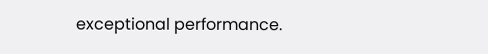exceptional performance.